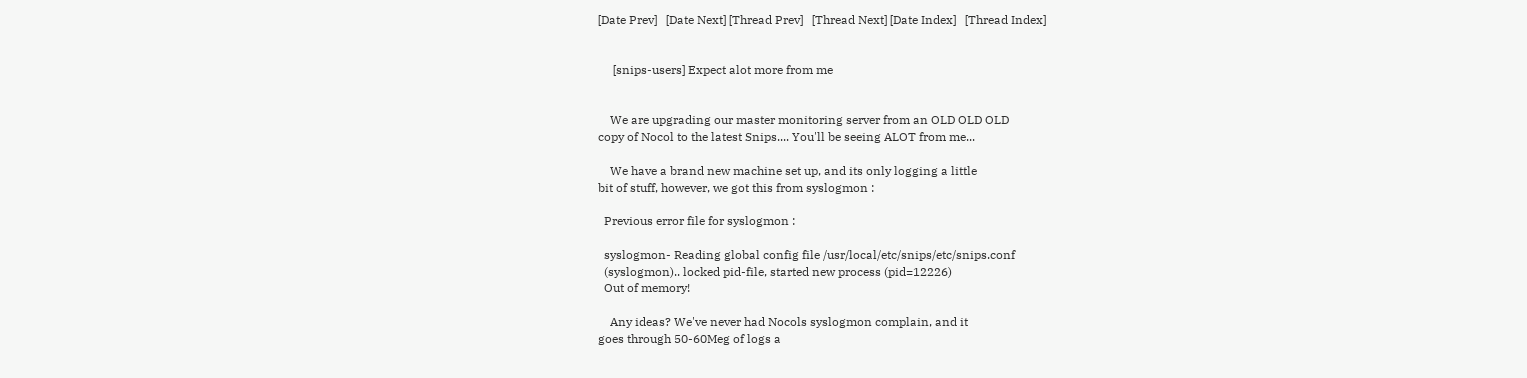[Date Prev]   [Date Next] [Thread Prev]   [Thread Next] [Date Index]   [Thread Index]


     [snips-users] Expect alot more from me


    We are upgrading our master monitoring server from an OLD OLD OLD
copy of Nocol to the latest Snips.... You'll be seeing ALOT from me...

    We have a brand new machine set up, and its only logging a little
bit of stuff, however, we got this from syslogmon :

  Previous error file for syslogmon :

  syslogmon- Reading global config file /usr/local/etc/snips/etc/snips.conf
  (syslogmon).. locked pid-file, started new process (pid=12226)
  Out of memory!

    Any ideas? We've never had Nocols syslogmon complain, and it
goes through 50-60Meg of logs a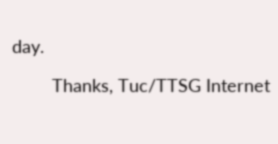day.

        Thanks, Tuc/TTSG Internet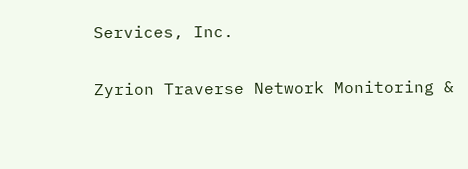Services, Inc.

Zyrion Traverse Network Monitoring &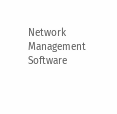Network Management Software